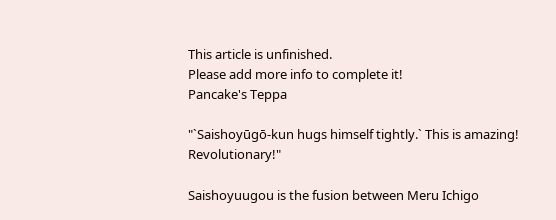This article is unfinished.
Please add more info to complete it!
Pancake's Teppa

"`Saishoyūgō-kun hugs himself tightly.` This is amazing! Revolutionary!"

Saishoyuugou is the fusion between Meru Ichigo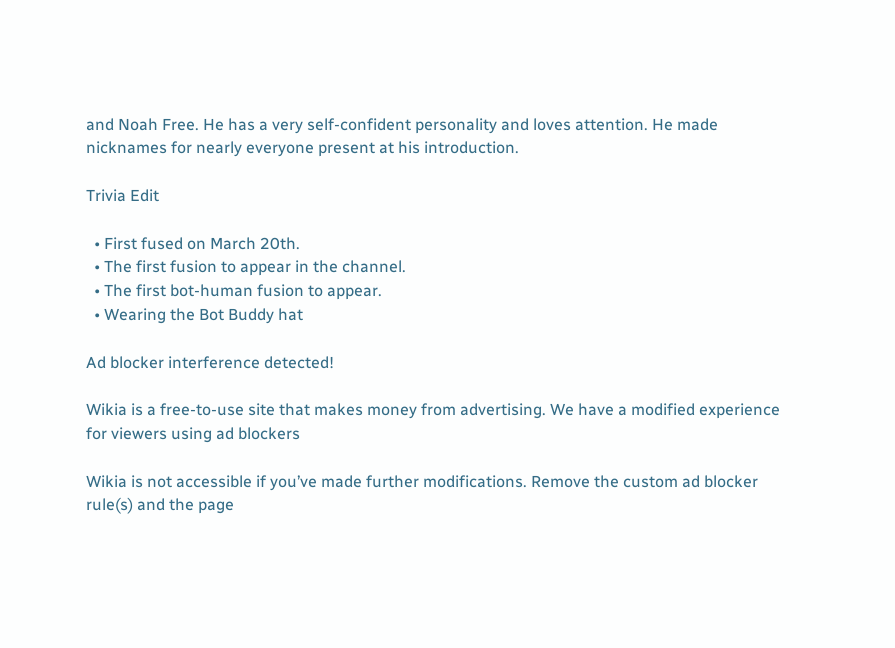and Noah Free. He has a very self-confident personality and loves attention. He made nicknames for nearly everyone present at his introduction.

Trivia Edit

  • First fused on March 20th.
  • The first fusion to appear in the channel.
  • The first bot-human fusion to appear.
  • Wearing the Bot Buddy hat

Ad blocker interference detected!

Wikia is a free-to-use site that makes money from advertising. We have a modified experience for viewers using ad blockers

Wikia is not accessible if you’ve made further modifications. Remove the custom ad blocker rule(s) and the page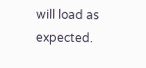will load as expected.